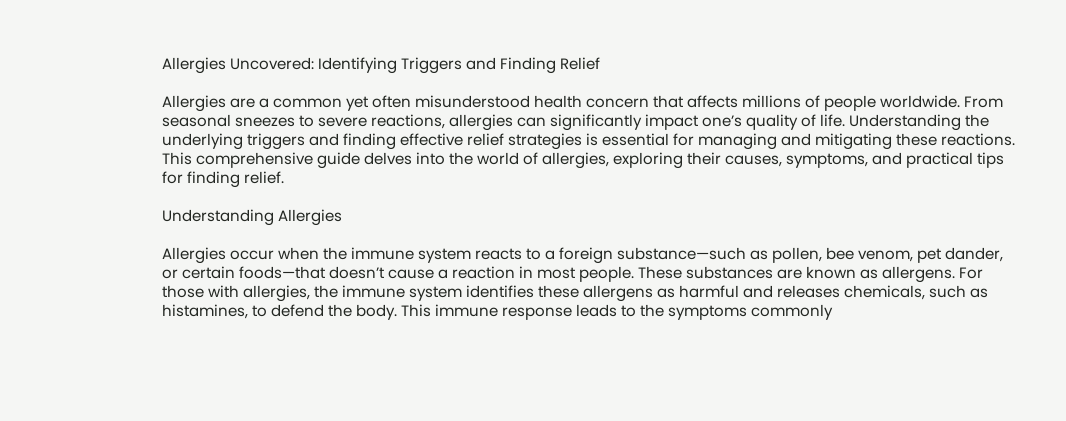Allergies Uncovered: Identifying Triggers and Finding Relief

Allergies are a common yet often misunderstood health concern that affects millions of people worldwide. From seasonal sneezes to severe reactions, allergies can significantly impact one’s quality of life. Understanding the underlying triggers and finding effective relief strategies is essential for managing and mitigating these reactions. This comprehensive guide delves into the world of allergies, exploring their causes, symptoms, and practical tips for finding relief.

Understanding Allergies

Allergies occur when the immune system reacts to a foreign substance—such as pollen, bee venom, pet dander, or certain foods—that doesn’t cause a reaction in most people. These substances are known as allergens. For those with allergies, the immune system identifies these allergens as harmful and releases chemicals, such as histamines, to defend the body. This immune response leads to the symptoms commonly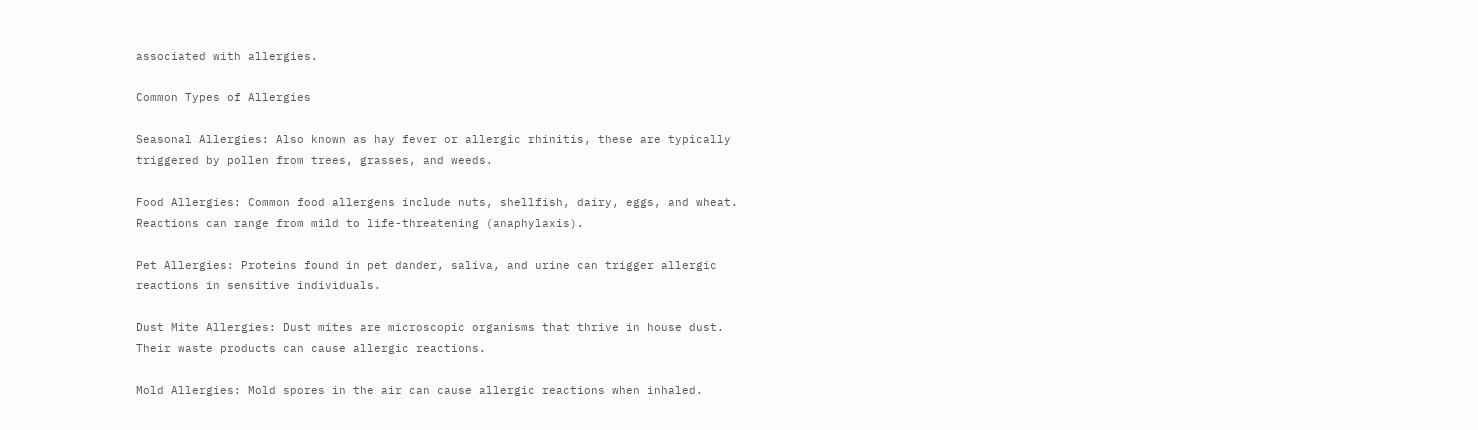associated with allergies.

Common Types of Allergies

Seasonal Allergies: Also known as hay fever or allergic rhinitis, these are typically triggered by pollen from trees, grasses, and weeds.

Food Allergies: Common food allergens include nuts, shellfish, dairy, eggs, and wheat. Reactions can range from mild to life-threatening (anaphylaxis).

Pet Allergies: Proteins found in pet dander, saliva, and urine can trigger allergic reactions in sensitive individuals.

Dust Mite Allergies: Dust mites are microscopic organisms that thrive in house dust. Their waste products can cause allergic reactions.

Mold Allergies: Mold spores in the air can cause allergic reactions when inhaled.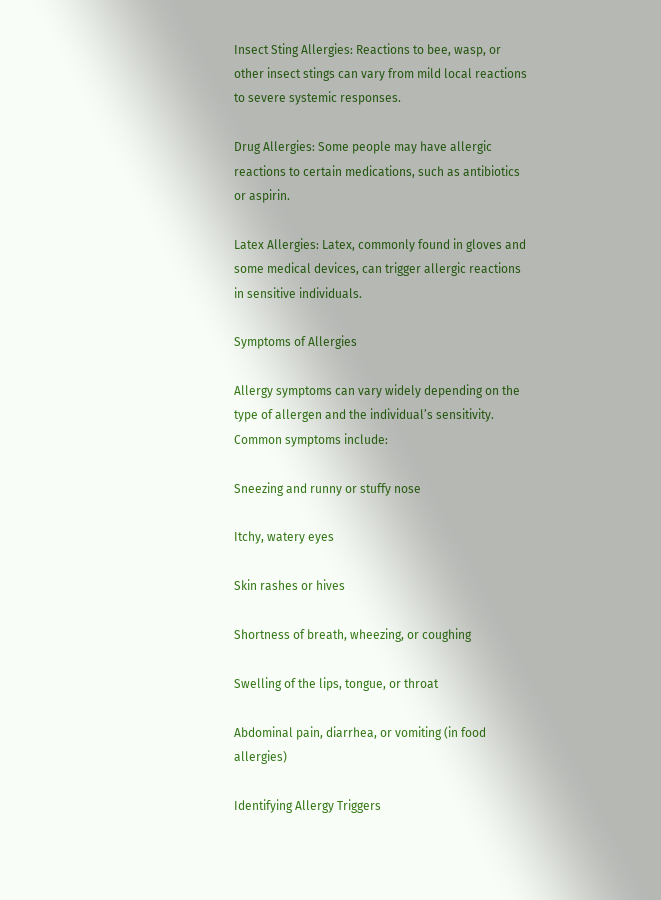Insect Sting Allergies: Reactions to bee, wasp, or other insect stings can vary from mild local reactions to severe systemic responses.

Drug Allergies: Some people may have allergic reactions to certain medications, such as antibiotics or aspirin.

Latex Allergies: Latex, commonly found in gloves and some medical devices, can trigger allergic reactions in sensitive individuals.

Symptoms of Allergies

Allergy symptoms can vary widely depending on the type of allergen and the individual’s sensitivity. Common symptoms include:

Sneezing and runny or stuffy nose

Itchy, watery eyes

Skin rashes or hives

Shortness of breath, wheezing, or coughing

Swelling of the lips, tongue, or throat

Abdominal pain, diarrhea, or vomiting (in food allergies)

Identifying Allergy Triggers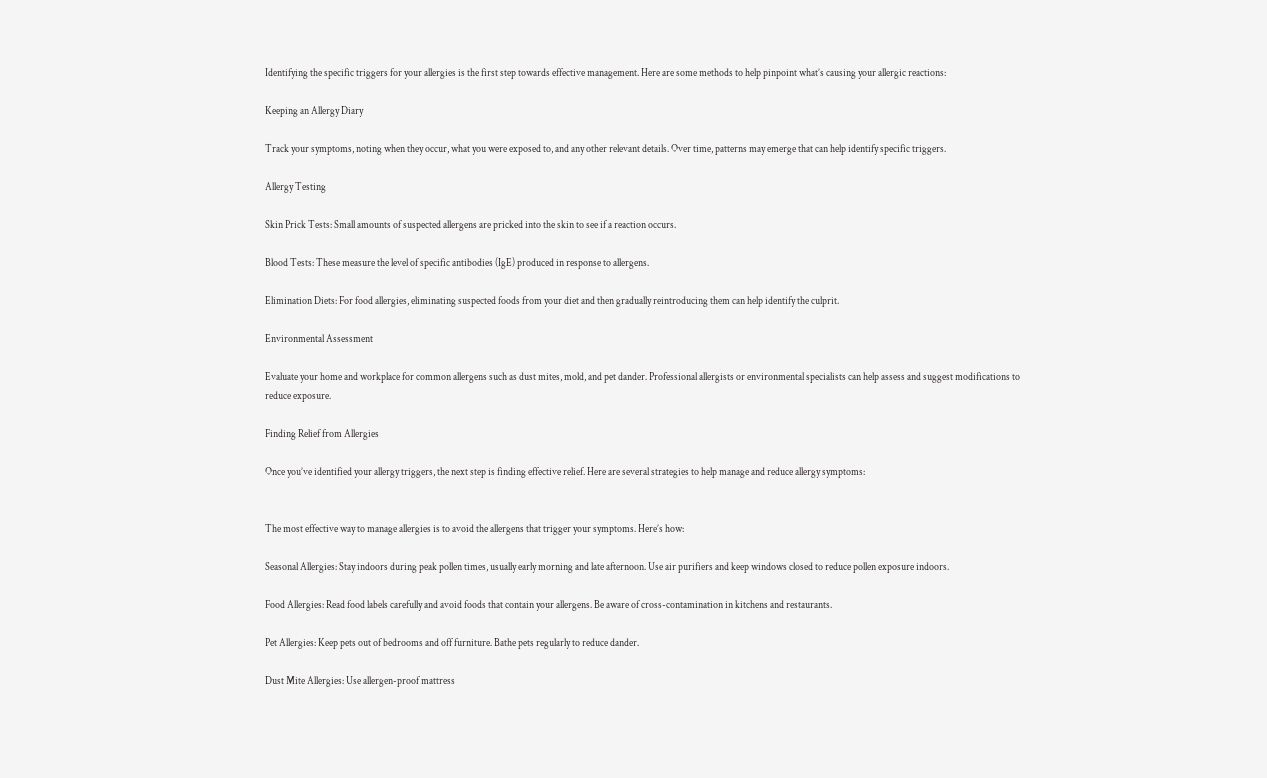Identifying the specific triggers for your allergies is the first step towards effective management. Here are some methods to help pinpoint what’s causing your allergic reactions:

Keeping an Allergy Diary

Track your symptoms, noting when they occur, what you were exposed to, and any other relevant details. Over time, patterns may emerge that can help identify specific triggers.

Allergy Testing

Skin Prick Tests: Small amounts of suspected allergens are pricked into the skin to see if a reaction occurs.

Blood Tests: These measure the level of specific antibodies (IgE) produced in response to allergens.

Elimination Diets: For food allergies, eliminating suspected foods from your diet and then gradually reintroducing them can help identify the culprit.

Environmental Assessment

Evaluate your home and workplace for common allergens such as dust mites, mold, and pet dander. Professional allergists or environmental specialists can help assess and suggest modifications to reduce exposure.

Finding Relief from Allergies

Once you’ve identified your allergy triggers, the next step is finding effective relief. Here are several strategies to help manage and reduce allergy symptoms:


The most effective way to manage allergies is to avoid the allergens that trigger your symptoms. Here’s how:

Seasonal Allergies: Stay indoors during peak pollen times, usually early morning and late afternoon. Use air purifiers and keep windows closed to reduce pollen exposure indoors.

Food Allergies: Read food labels carefully and avoid foods that contain your allergens. Be aware of cross-contamination in kitchens and restaurants.

Pet Allergies: Keep pets out of bedrooms and off furniture. Bathe pets regularly to reduce dander.

Dust Mite Allergies: Use allergen-proof mattress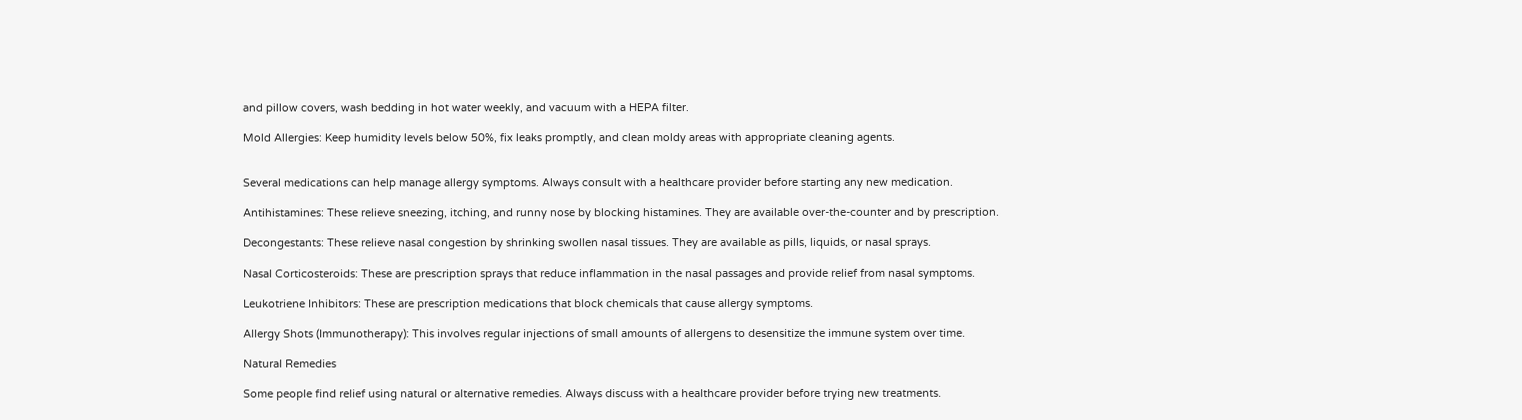and pillow covers, wash bedding in hot water weekly, and vacuum with a HEPA filter.

Mold Allergies: Keep humidity levels below 50%, fix leaks promptly, and clean moldy areas with appropriate cleaning agents.


Several medications can help manage allergy symptoms. Always consult with a healthcare provider before starting any new medication.

Antihistamines: These relieve sneezing, itching, and runny nose by blocking histamines. They are available over-the-counter and by prescription.

Decongestants: These relieve nasal congestion by shrinking swollen nasal tissues. They are available as pills, liquids, or nasal sprays.

Nasal Corticosteroids: These are prescription sprays that reduce inflammation in the nasal passages and provide relief from nasal symptoms.

Leukotriene Inhibitors: These are prescription medications that block chemicals that cause allergy symptoms.

Allergy Shots (Immunotherapy): This involves regular injections of small amounts of allergens to desensitize the immune system over time.

Natural Remedies

Some people find relief using natural or alternative remedies. Always discuss with a healthcare provider before trying new treatments.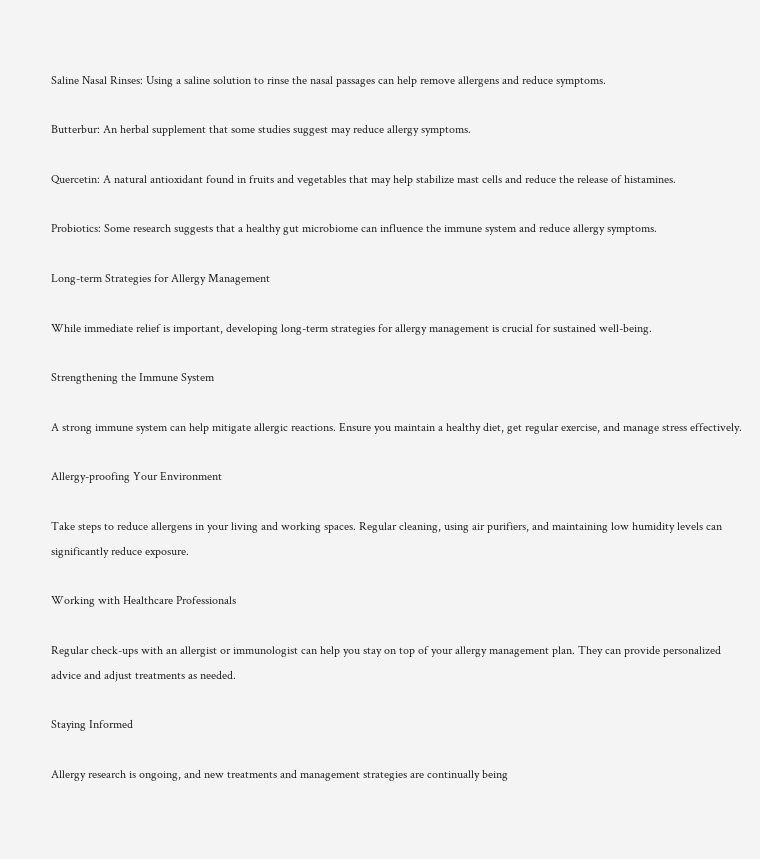Saline Nasal Rinses: Using a saline solution to rinse the nasal passages can help remove allergens and reduce symptoms.

Butterbur: An herbal supplement that some studies suggest may reduce allergy symptoms.

Quercetin: A natural antioxidant found in fruits and vegetables that may help stabilize mast cells and reduce the release of histamines.

Probiotics: Some research suggests that a healthy gut microbiome can influence the immune system and reduce allergy symptoms.

Long-term Strategies for Allergy Management

While immediate relief is important, developing long-term strategies for allergy management is crucial for sustained well-being.

Strengthening the Immune System

A strong immune system can help mitigate allergic reactions. Ensure you maintain a healthy diet, get regular exercise, and manage stress effectively.

Allergy-proofing Your Environment

Take steps to reduce allergens in your living and working spaces. Regular cleaning, using air purifiers, and maintaining low humidity levels can significantly reduce exposure.

Working with Healthcare Professionals

Regular check-ups with an allergist or immunologist can help you stay on top of your allergy management plan. They can provide personalized advice and adjust treatments as needed.

Staying Informed

Allergy research is ongoing, and new treatments and management strategies are continually being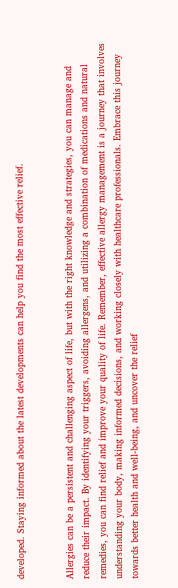developed. Staying informed about the latest developments can help you find the most effective relief.


Allergies can be a persistent and challenging aspect of life, but with the right knowledge and strategies, you can manage and reduce their impact. By identifying your triggers, avoiding allergens, and utilizing a combination of medications and natural remedies, you can find relief and improve your quality of life. Remember, effective allergy management is a journey that involves understanding your body, making informed decisions, and working closely with healthcare professionals. Embrace this journey towards better health and well-being, and uncover the relief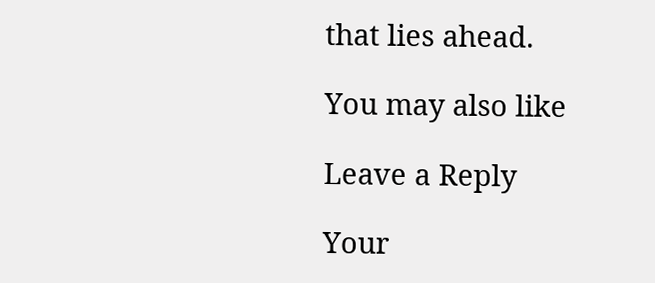that lies ahead.

You may also like

Leave a Reply

Your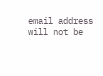email address will not be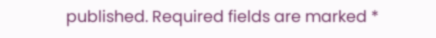published. Required fields are marked *